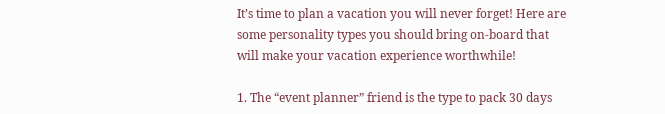It’s time to plan a vacation you will never forget! Here are some personality types you should bring on-board that will make your vacation experience worthwhile!

1. The “event planner” friend is the type to pack 30 days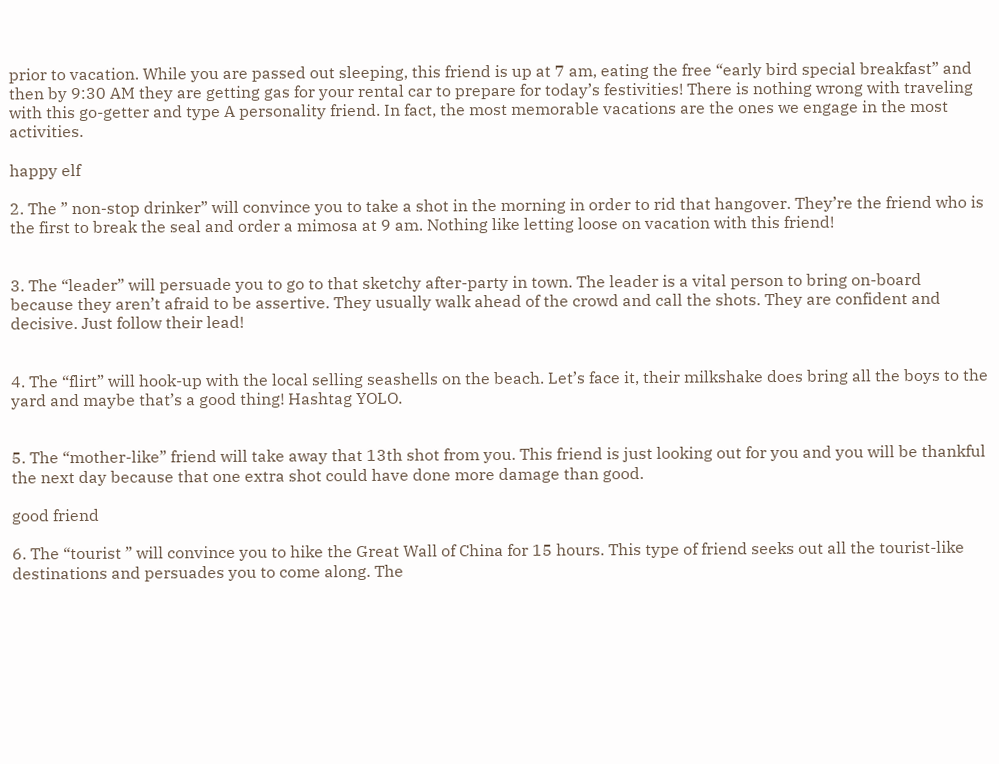prior to vacation. While you are passed out sleeping, this friend is up at 7 am, eating the free “early bird special breakfast” and then by 9:30 AM they are getting gas for your rental car to prepare for today’s festivities! There is nothing wrong with traveling with this go-getter and type A personality friend. In fact, the most memorable vacations are the ones we engage in the most activities.

happy elf

2. The ” non-stop drinker” will convince you to take a shot in the morning in order to rid that hangover. They’re the friend who is the first to break the seal and order a mimosa at 9 am. Nothing like letting loose on vacation with this friend!


3. The “leader” will persuade you to go to that sketchy after-party in town. The leader is a vital person to bring on-board because they aren’t afraid to be assertive. They usually walk ahead of the crowd and call the shots. They are confident and decisive. Just follow their lead!


4. The “flirt” will hook-up with the local selling seashells on the beach. Let’s face it, their milkshake does bring all the boys to the yard and maybe that’s a good thing! Hashtag YOLO.


5. The “mother-like” friend will take away that 13th shot from you. This friend is just looking out for you and you will be thankful the next day because that one extra shot could have done more damage than good.

good friend

6. The “tourist ” will convince you to hike the Great Wall of China for 15 hours. This type of friend seeks out all the tourist-like destinations and persuades you to come along. The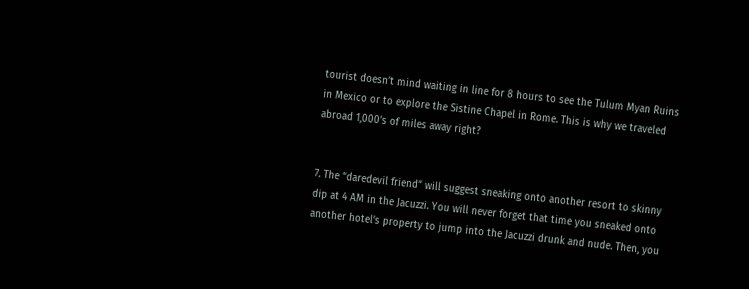tourist doesn’t mind waiting in line for 8 hours to see the Tulum Myan Ruins in Mexico or to explore the Sistine Chapel in Rome. This is why we traveled abroad 1,000’s of miles away right?


7. The “daredevil friend” will suggest sneaking onto another resort to skinny dip at 4 AM in the Jacuzzi. You will never forget that time you sneaked onto another hotel’s property to jump into the Jacuzzi drunk and nude. Then, you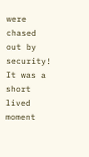were chased out by security! It was a short lived moment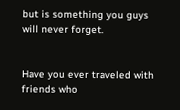but is something you guys will never forget.


Have you ever traveled with friends who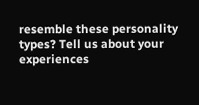resemble these personality types? Tell us about your experiences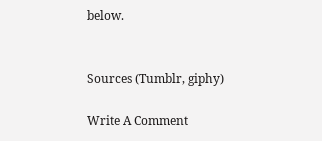below.


Sources (Tumblr, giphy)

Write A Comment